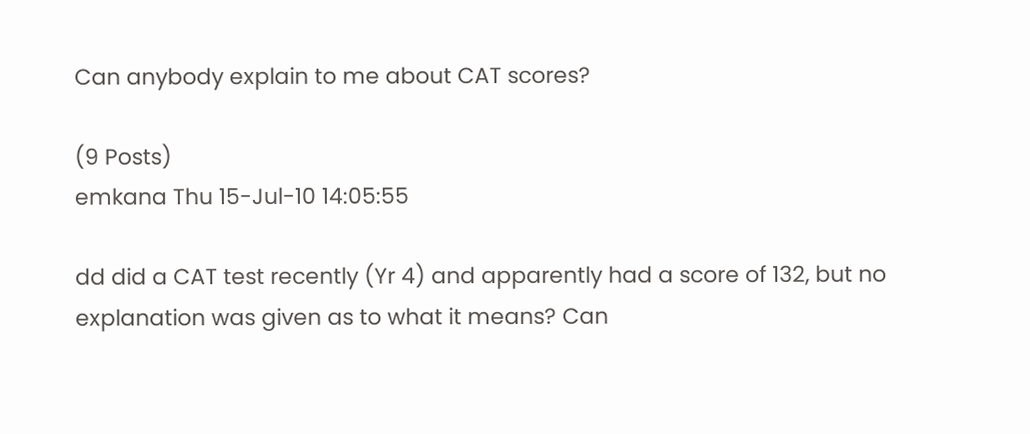Can anybody explain to me about CAT scores?

(9 Posts)
emkana Thu 15-Jul-10 14:05:55

dd did a CAT test recently (Yr 4) and apparently had a score of 132, but no explanation was given as to what it means? Can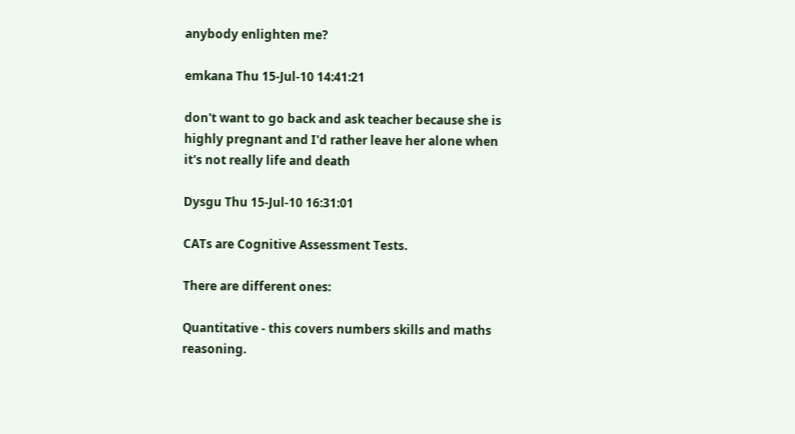anybody enlighten me?

emkana Thu 15-Jul-10 14:41:21

don't want to go back and ask teacher because she is highly pregnant and I'd rather leave her alone when it's not really life and death

Dysgu Thu 15-Jul-10 16:31:01

CATs are Cognitive Assessment Tests.

There are different ones:

Quantitative - this covers numbers skills and maths reasoning.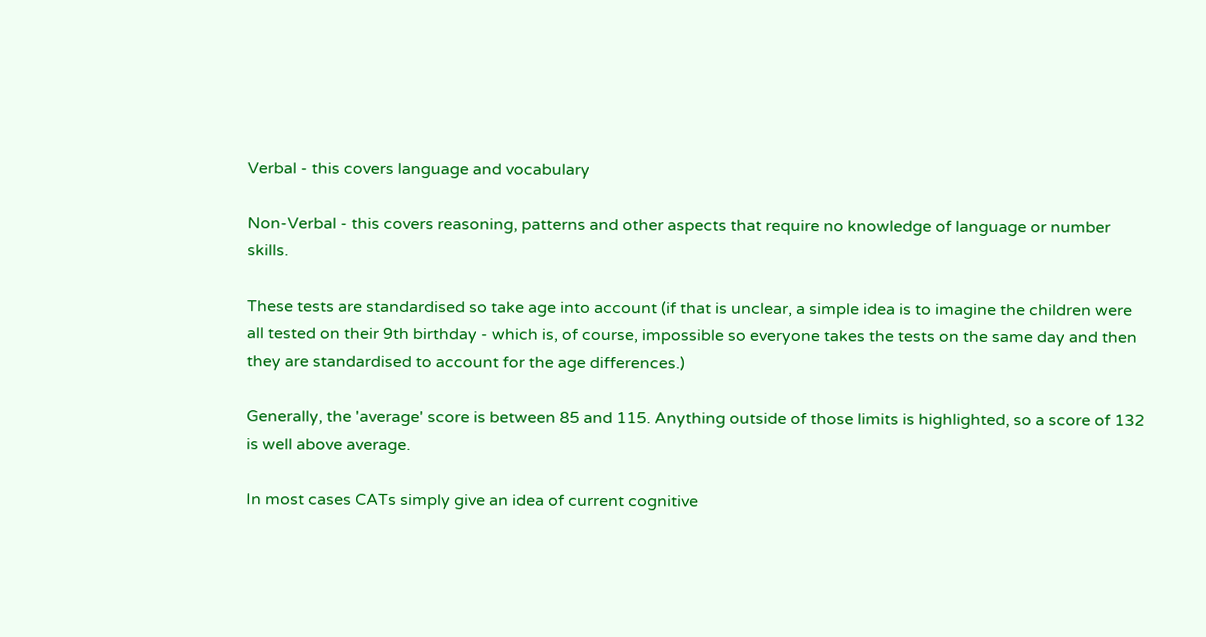Verbal - this covers language and vocabulary

Non-Verbal - this covers reasoning, patterns and other aspects that require no knowledge of language or number skills.

These tests are standardised so take age into account (if that is unclear, a simple idea is to imagine the children were all tested on their 9th birthday - which is, of course, impossible so everyone takes the tests on the same day and then they are standardised to account for the age differences.)

Generally, the 'average' score is between 85 and 115. Anything outside of those limits is highlighted, so a score of 132 is well above average.

In most cases CATs simply give an idea of current cognitive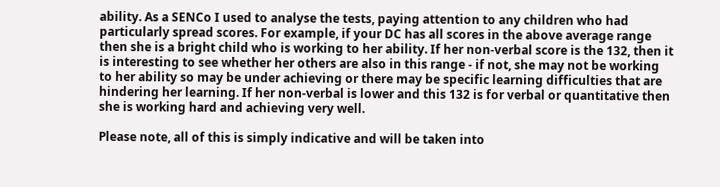ability. As a SENCo I used to analyse the tests, paying attention to any children who had particularly spread scores. For example, if your DC has all scores in the above average range then she is a bright child who is working to her ability. If her non-verbal score is the 132, then it is interesting to see whether her others are also in this range - if not, she may not be working to her ability so may be under achieving or there may be specific learning difficulties that are hindering her learning. If her non-verbal is lower and this 132 is for verbal or quantitative then she is working hard and achieving very well.

Please note, all of this is simply indicative and will be taken into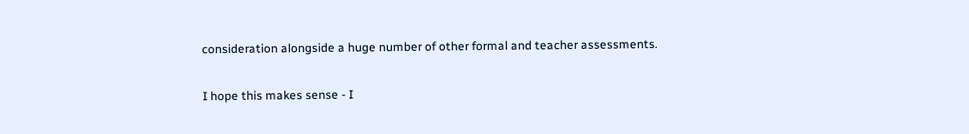consideration alongside a huge number of other formal and teacher assessments.

I hope this makes sense - I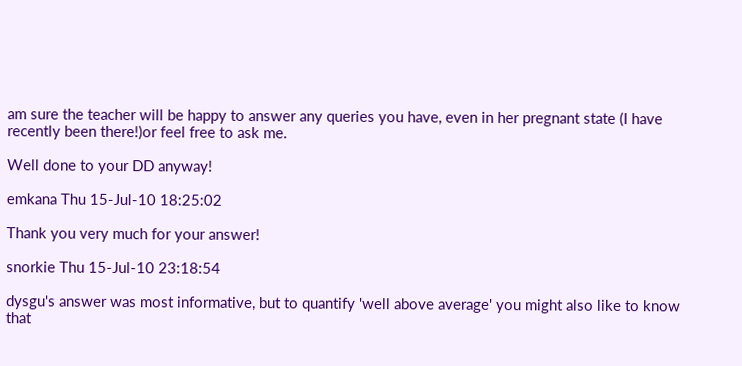am sure the teacher will be happy to answer any queries you have, even in her pregnant state (I have recently been there!)or feel free to ask me.

Well done to your DD anyway!

emkana Thu 15-Jul-10 18:25:02

Thank you very much for your answer!

snorkie Thu 15-Jul-10 23:18:54

dysgu's answer was most informative, but to quantify 'well above average' you might also like to know that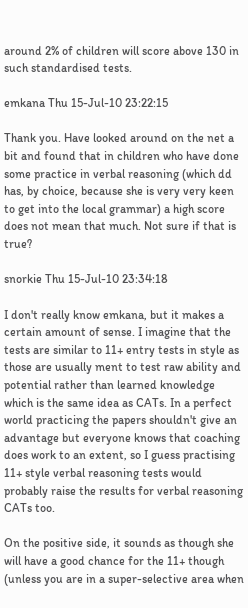around 2% of children will score above 130 in such standardised tests.

emkana Thu 15-Jul-10 23:22:15

Thank you. Have looked around on the net a bit and found that in children who have done some practice in verbal reasoning (which dd has, by choice, because she is very very keen to get into the local grammar) a high score does not mean that much. Not sure if that is true?

snorkie Thu 15-Jul-10 23:34:18

I don't really know emkana, but it makes a certain amount of sense. I imagine that the tests are similar to 11+ entry tests in style as those are usually ment to test raw ability and potential rather than learned knowledge which is the same idea as CATs. In a perfect world practicing the papers shouldn't give an advantage but everyone knows that coaching does work to an extent, so I guess practising 11+ style verbal reasoning tests would probably raise the results for verbal reasoning CATs too.

On the positive side, it sounds as though she will have a good chance for the 11+ though (unless you are in a super-selective area when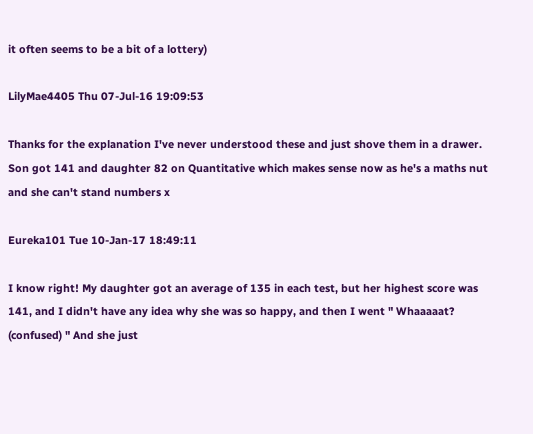it often seems to be a bit of a lottery)

LilyMae4405 Thu 07-Jul-16 19:09:53

Thanks for the explanation I've never understood these and just shove them in a drawer. Son got 141 and daughter 82 on Quantitative which makes sense now as he's a maths nut and she can't stand numbers x

Eureka101 Tue 10-Jan-17 18:49:11

I know right! My daughter got an average of 135 in each test, but her highest score was 141, and I didn't have any idea why she was so happy, and then I went " Whaaaaat? (confused) " And she just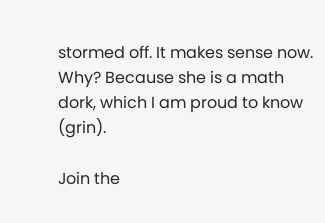stormed off. It makes sense now. Why? Because she is a math dork, which I am proud to know (grin).

Join the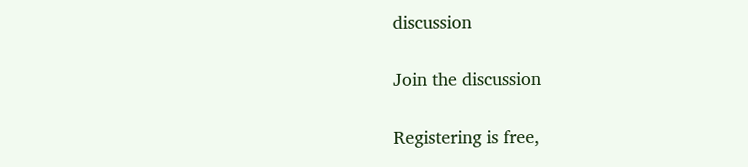discussion

Join the discussion

Registering is free,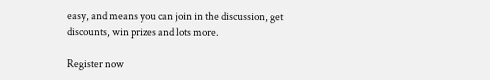easy, and means you can join in the discussion, get discounts, win prizes and lots more.

Register now